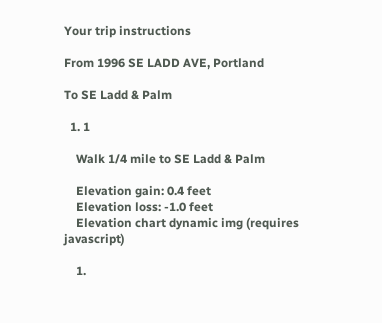Your trip instructions

From 1996 SE LADD AVE, Portland

To SE Ladd & Palm

  1. 1

    Walk 1/4 mile to SE Ladd & Palm

    Elevation gain: 0.4 feet
    Elevation loss: -1.0 feet
    Elevation chart dynamic img (requires javascript)

    1.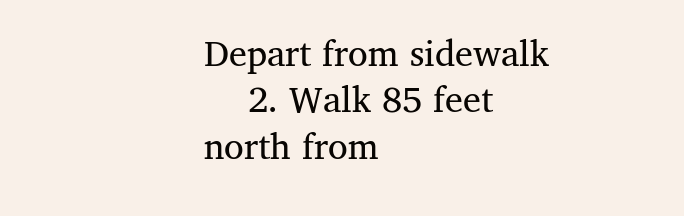Depart from sidewalk
    2. Walk 85 feet north from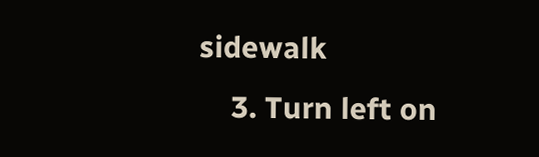sidewalk
    3. Turn left on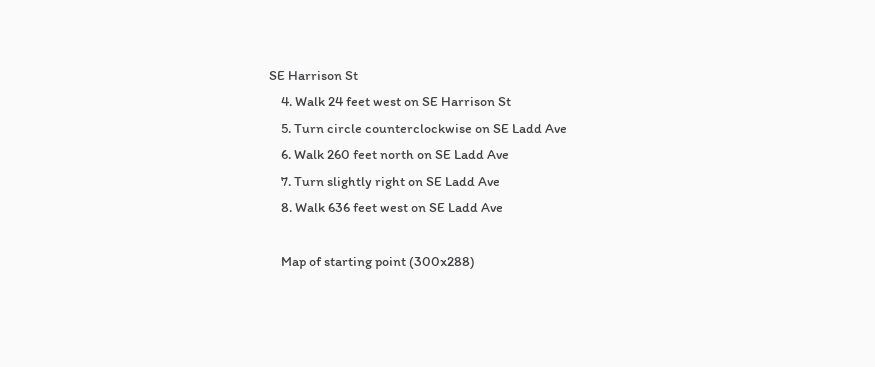SE Harrison St
    4. Walk 24 feet west on SE Harrison St
    5. Turn circle counterclockwise on SE Ladd Ave
    6. Walk 260 feet north on SE Ladd Ave
    7. Turn slightly right on SE Ladd Ave
    8. Walk 636 feet west on SE Ladd Ave

    Map of starting point (300x288)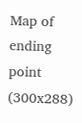Map of ending point (300x288)